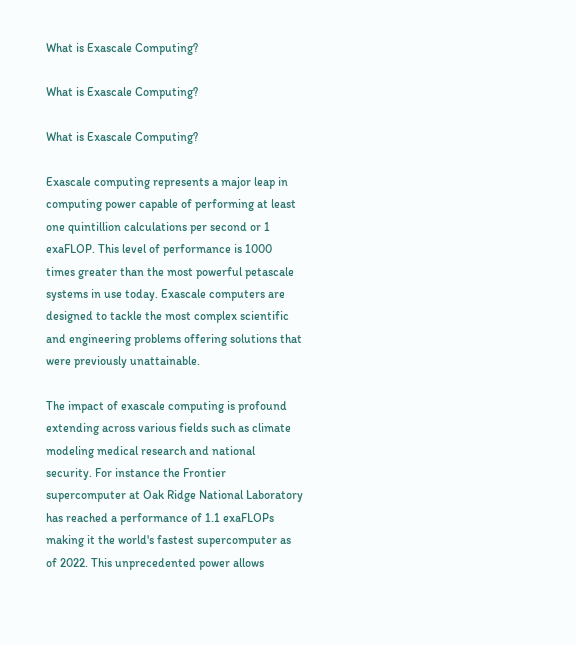What is Exascale Computing?

What is Exascale Computing?

What is Exascale Computing?

Exascale computing represents a major leap in computing power capable of performing at least one quintillion calculations per second or 1 exaFLOP. This level of performance is 1000 times greater than the most powerful petascale systems in use today. Exascale computers are designed to tackle the most complex scientific and engineering problems offering solutions that were previously unattainable.

The impact of exascale computing is profound extending across various fields such as climate modeling medical research and national security. For instance the Frontier supercomputer at Oak Ridge National Laboratory has reached a performance of 1.1 exaFLOPs making it the world's fastest supercomputer as of 2022. This unprecedented power allows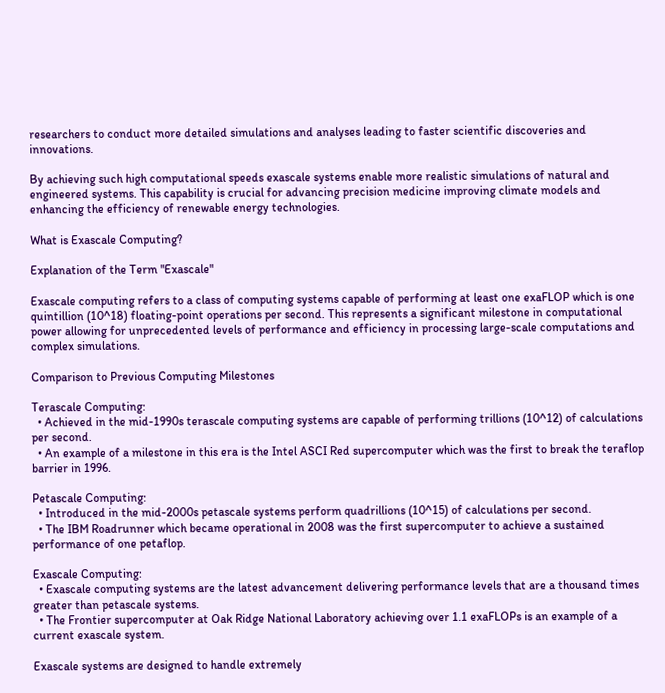researchers to conduct more detailed simulations and analyses leading to faster scientific discoveries and innovations.

By achieving such high computational speeds exascale systems enable more realistic simulations of natural and engineered systems. This capability is crucial for advancing precision medicine improving climate models and enhancing the efficiency of renewable energy technologies.

What is Exascale Computing?

Explanation of the Term "Exascale"

Exascale computing refers to a class of computing systems capable of performing at least one exaFLOP which is one quintillion (10^18) floating-point operations per second. This represents a significant milestone in computational power allowing for unprecedented levels of performance and efficiency in processing large-scale computations and complex simulations.

Comparison to Previous Computing Milestones

Terascale Computing:
  • Achieved in the mid-1990s terascale computing systems are capable of performing trillions (10^12) of calculations per second.
  • An example of a milestone in this era is the Intel ASCI Red supercomputer which was the first to break the teraflop barrier in 1996.

Petascale Computing:
  • Introduced in the mid-2000s petascale systems perform quadrillions (10^15) of calculations per second.
  • The IBM Roadrunner which became operational in 2008 was the first supercomputer to achieve a sustained performance of one petaflop.

Exascale Computing:
  • Exascale computing systems are the latest advancement delivering performance levels that are a thousand times greater than petascale systems.
  • The Frontier supercomputer at Oak Ridge National Laboratory achieving over 1.1 exaFLOPs is an example of a current exascale system.

Exascale systems are designed to handle extremely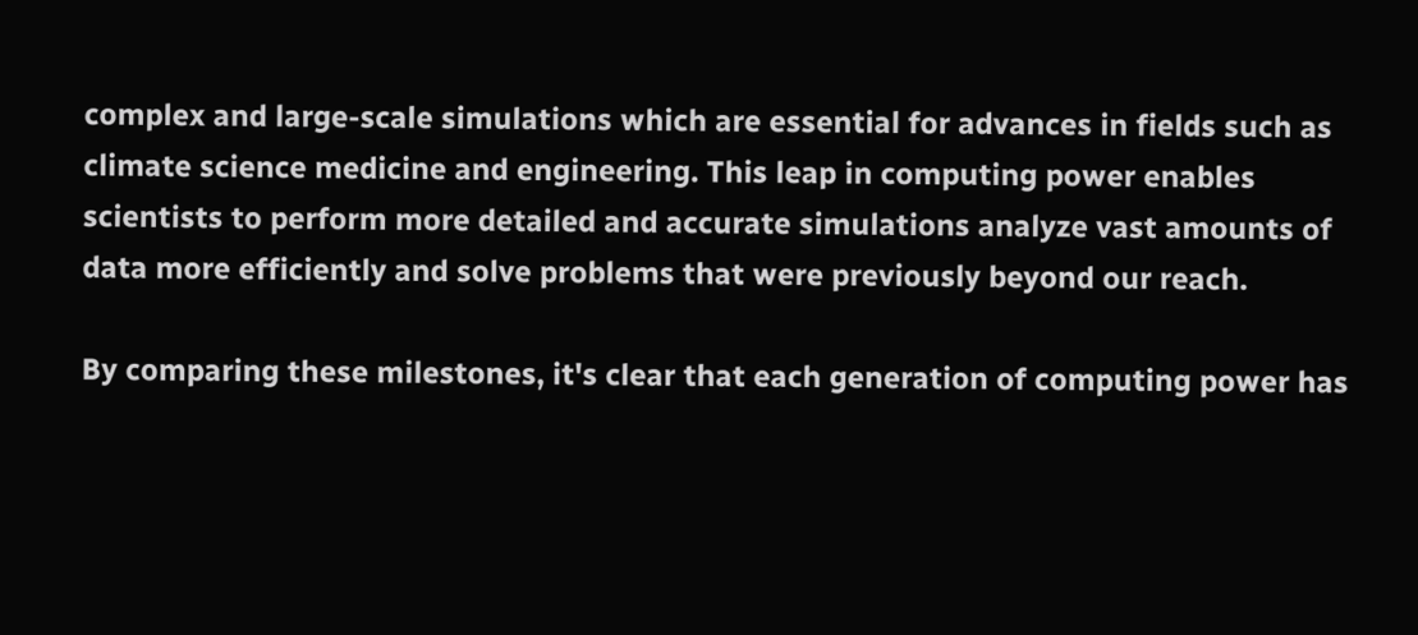complex and large-scale simulations which are essential for advances in fields such as climate science medicine and engineering. This leap in computing power enables scientists to perform more detailed and accurate simulations analyze vast amounts of data more efficiently and solve problems that were previously beyond our reach.

By comparing these milestones, it's clear that each generation of computing power has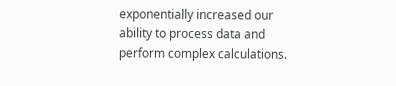exponentially increased our ability to process data and perform complex calculations.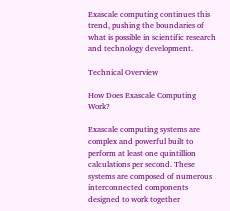Exascale computing continues this trend, pushing the boundaries of what is possible in scientific research and technology development.

Technical Overview

How Does Exascale Computing Work?

Exascale computing systems are complex and powerful built to perform at least one quintillion calculations per second. These systems are composed of numerous interconnected components designed to work together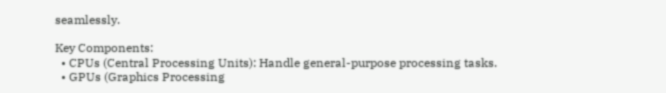seamlessly.

Key Components:
  • CPUs (Central Processing Units): Handle general-purpose processing tasks.
  • GPUs (Graphics Processing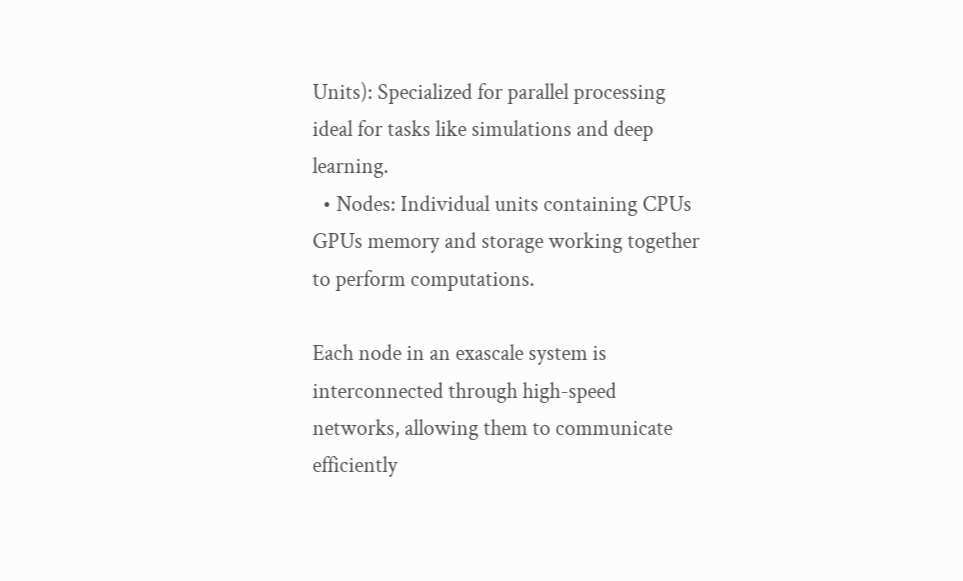Units): Specialized for parallel processing ideal for tasks like simulations and deep learning.
  • Nodes: Individual units containing CPUs GPUs memory and storage working together to perform computations.

Each node in an exascale system is interconnected through high-speed networks, allowing them to communicate efficiently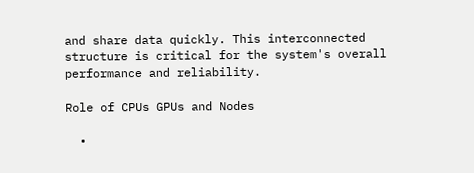and share data quickly. This interconnected structure is critical for the system's overall performance and reliability.

Role of CPUs GPUs and Nodes

  •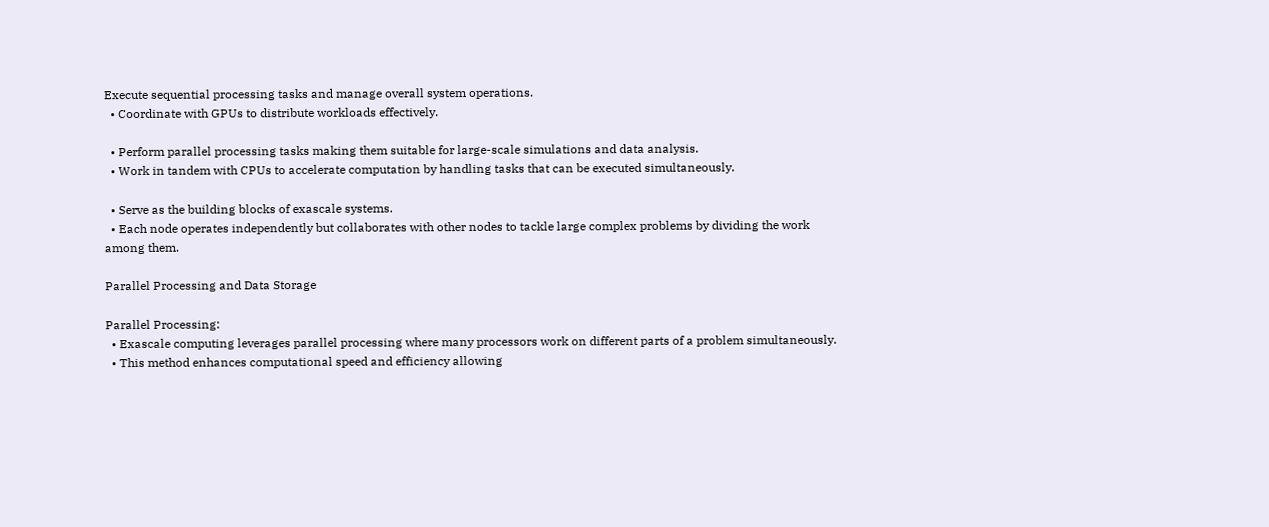Execute sequential processing tasks and manage overall system operations.
  • Coordinate with GPUs to distribute workloads effectively.

  • Perform parallel processing tasks making them suitable for large-scale simulations and data analysis.
  • Work in tandem with CPUs to accelerate computation by handling tasks that can be executed simultaneously.

  • Serve as the building blocks of exascale systems.
  • Each node operates independently but collaborates with other nodes to tackle large complex problems by dividing the work among them.

Parallel Processing and Data Storage

Parallel Processing:
  • Exascale computing leverages parallel processing where many processors work on different parts of a problem simultaneously.
  • This method enhances computational speed and efficiency allowing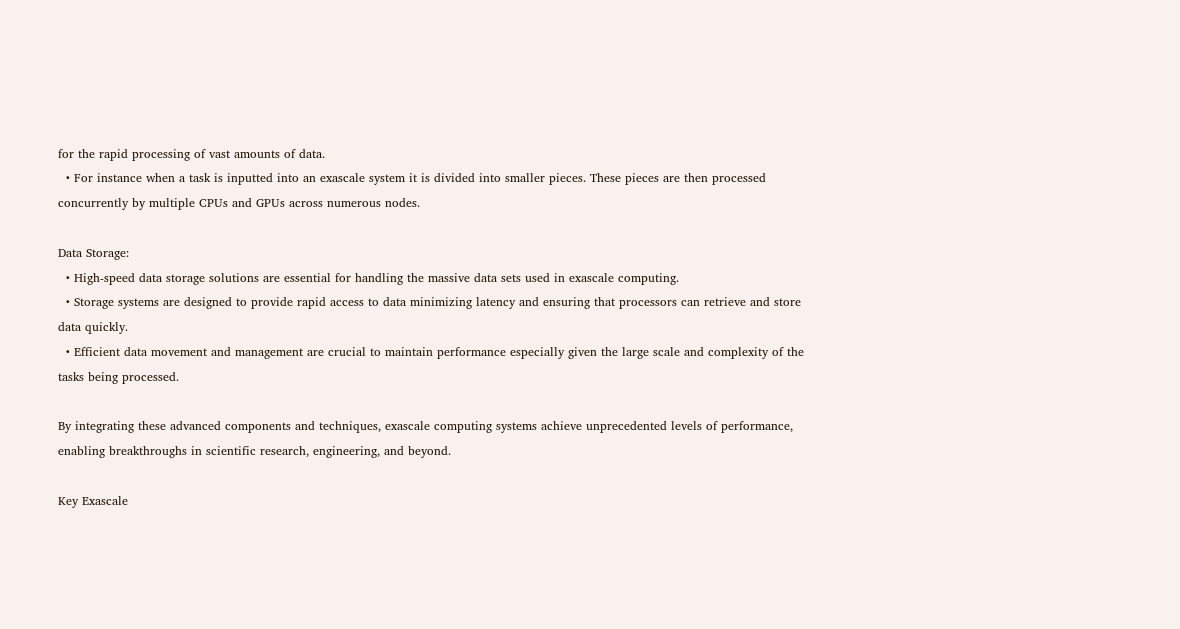for the rapid processing of vast amounts of data.
  • For instance when a task is inputted into an exascale system it is divided into smaller pieces. These pieces are then processed concurrently by multiple CPUs and GPUs across numerous nodes.

Data Storage:
  • High-speed data storage solutions are essential for handling the massive data sets used in exascale computing.
  • Storage systems are designed to provide rapid access to data minimizing latency and ensuring that processors can retrieve and store data quickly.
  • Efficient data movement and management are crucial to maintain performance especially given the large scale and complexity of the tasks being processed.

By integrating these advanced components and techniques, exascale computing systems achieve unprecedented levels of performance, enabling breakthroughs in scientific research, engineering, and beyond.

Key Exascale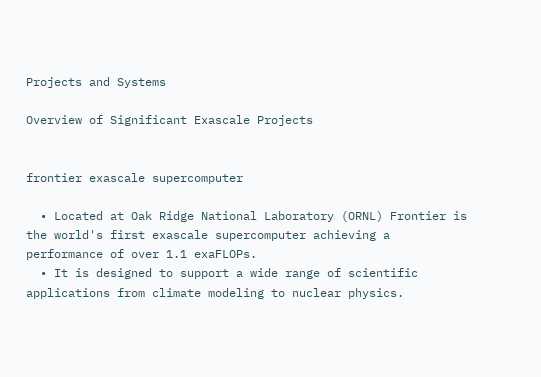Projects and Systems

Overview of Significant Exascale Projects


frontier exascale supercomputer

  • Located at Oak Ridge National Laboratory (ORNL) Frontier is the world's first exascale supercomputer achieving a performance of over 1.1 exaFLOPs.
  • It is designed to support a wide range of scientific applications from climate modeling to nuclear physics.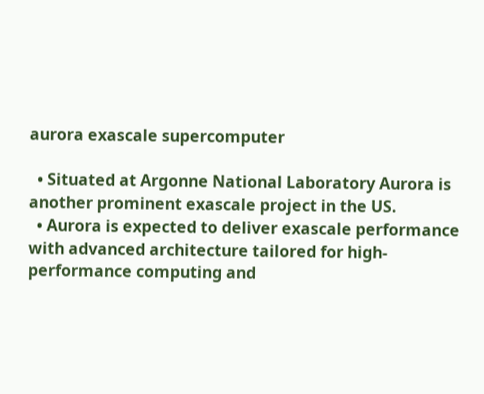aurora exascale supercomputer

  • Situated at Argonne National Laboratory Aurora is another prominent exascale project in the US.
  • Aurora is expected to deliver exascale performance with advanced architecture tailored for high-performance computing and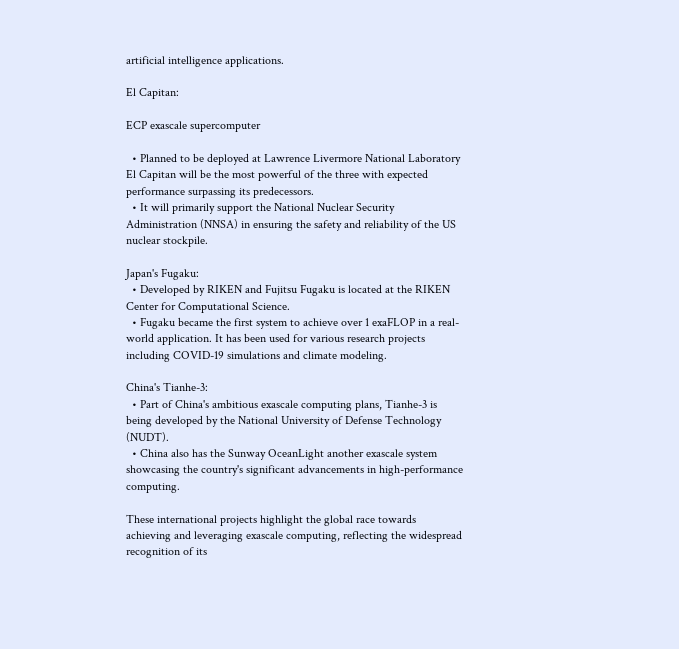artificial intelligence applications.

El Capitan:

ECP exascale supercomputer

  • Planned to be deployed at Lawrence Livermore National Laboratory El Capitan will be the most powerful of the three with expected performance surpassing its predecessors.
  • It will primarily support the National Nuclear Security Administration (NNSA) in ensuring the safety and reliability of the US nuclear stockpile.

Japan's Fugaku:
  • Developed by RIKEN and Fujitsu Fugaku is located at the RIKEN Center for Computational Science.
  • Fugaku became the first system to achieve over 1 exaFLOP in a real-world application. It has been used for various research projects including COVID-19 simulations and climate modeling.

China's Tianhe-3:
  • Part of China's ambitious exascale computing plans, Tianhe-3 is being developed by the National University of Defense Technology (NUDT).
  • China also has the Sunway OceanLight another exascale system showcasing the country's significant advancements in high-performance computing.

These international projects highlight the global race towards achieving and leveraging exascale computing, reflecting the widespread recognition of its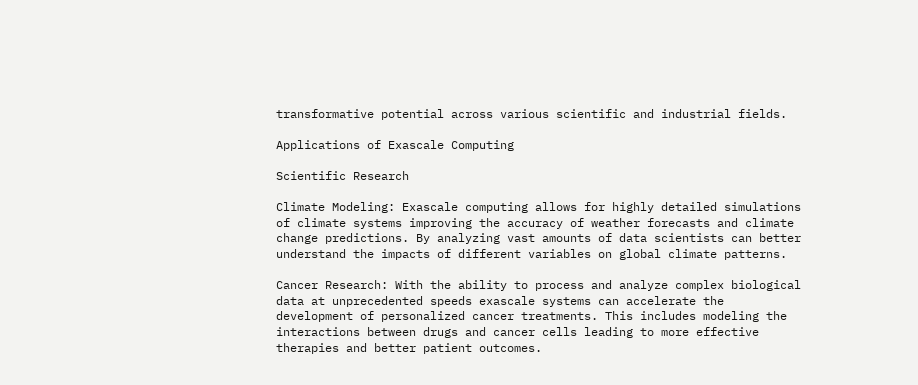transformative potential across various scientific and industrial fields.

Applications of Exascale Computing

Scientific Research

Climate Modeling: Exascale computing allows for highly detailed simulations of climate systems improving the accuracy of weather forecasts and climate change predictions. By analyzing vast amounts of data scientists can better understand the impacts of different variables on global climate patterns.

Cancer Research: With the ability to process and analyze complex biological data at unprecedented speeds exascale systems can accelerate the development of personalized cancer treatments. This includes modeling the interactions between drugs and cancer cells leading to more effective therapies and better patient outcomes.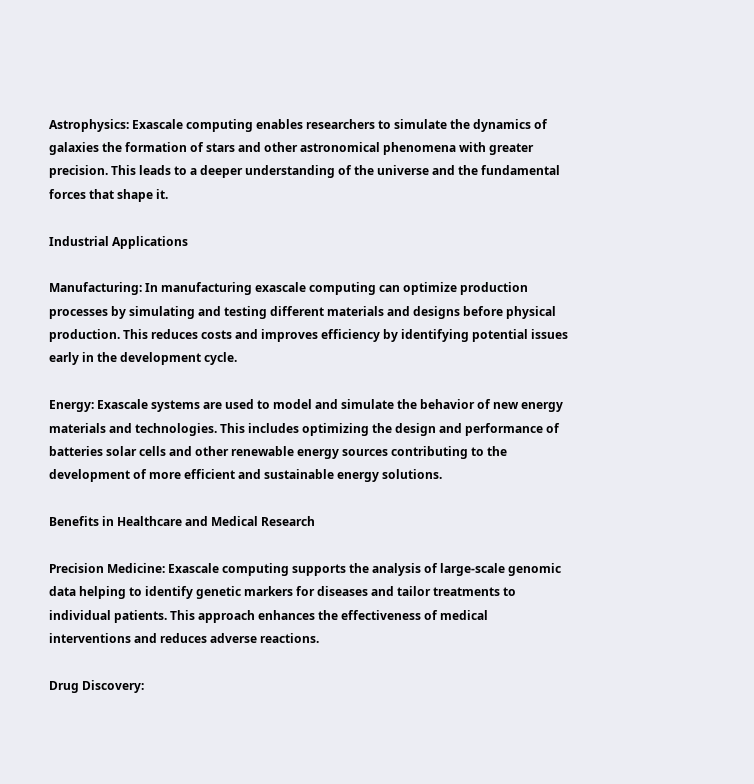Astrophysics: Exascale computing enables researchers to simulate the dynamics of galaxies the formation of stars and other astronomical phenomena with greater precision. This leads to a deeper understanding of the universe and the fundamental forces that shape it.

Industrial Applications

Manufacturing: In manufacturing exascale computing can optimize production processes by simulating and testing different materials and designs before physical production. This reduces costs and improves efficiency by identifying potential issues early in the development cycle.

Energy: Exascale systems are used to model and simulate the behavior of new energy materials and technologies. This includes optimizing the design and performance of batteries solar cells and other renewable energy sources contributing to the development of more efficient and sustainable energy solutions.

Benefits in Healthcare and Medical Research

Precision Medicine: Exascale computing supports the analysis of large-scale genomic data helping to identify genetic markers for diseases and tailor treatments to individual patients. This approach enhances the effectiveness of medical interventions and reduces adverse reactions.

Drug Discovery: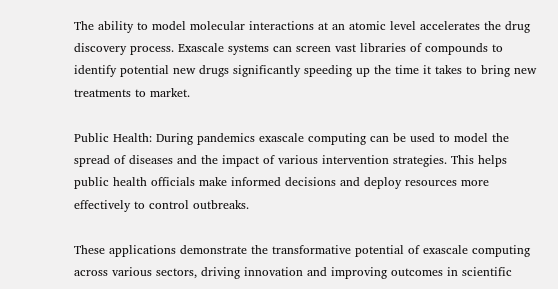The ability to model molecular interactions at an atomic level accelerates the drug discovery process. Exascale systems can screen vast libraries of compounds to identify potential new drugs significantly speeding up the time it takes to bring new treatments to market.

Public Health: During pandemics exascale computing can be used to model the spread of diseases and the impact of various intervention strategies. This helps public health officials make informed decisions and deploy resources more effectively to control outbreaks.

These applications demonstrate the transformative potential of exascale computing across various sectors, driving innovation and improving outcomes in scientific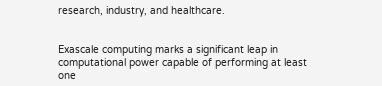research, industry, and healthcare.


Exascale computing marks a significant leap in computational power capable of performing at least one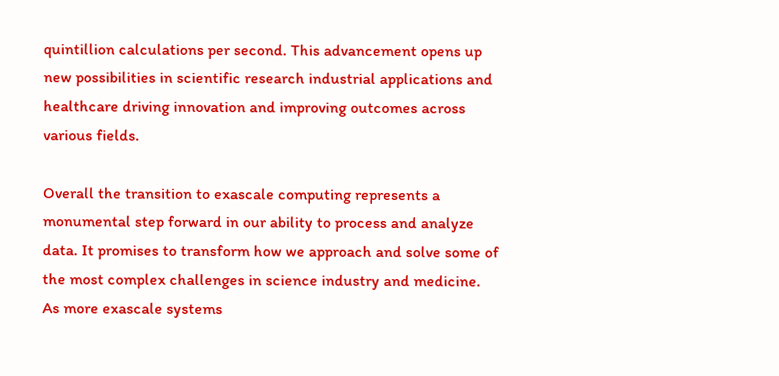quintillion calculations per second. This advancement opens up new possibilities in scientific research industrial applications and healthcare driving innovation and improving outcomes across various fields.

Overall the transition to exascale computing represents a monumental step forward in our ability to process and analyze data. It promises to transform how we approach and solve some of the most complex challenges in science industry and medicine. As more exascale systems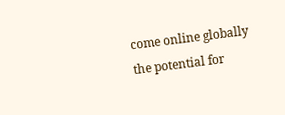come online globally the potential for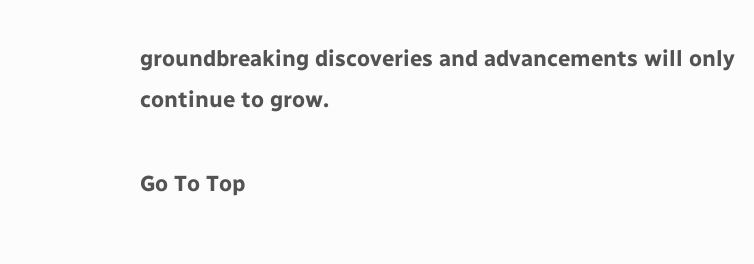groundbreaking discoveries and advancements will only continue to grow.

Go To Top